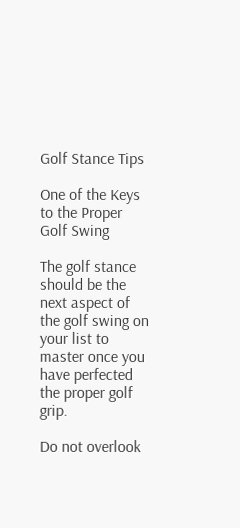Golf Stance Tips

One of the Keys to the Proper Golf Swing

The golf stance should be the next aspect of the golf swing on your list to master once you have perfected the proper golf grip.

Do not overlook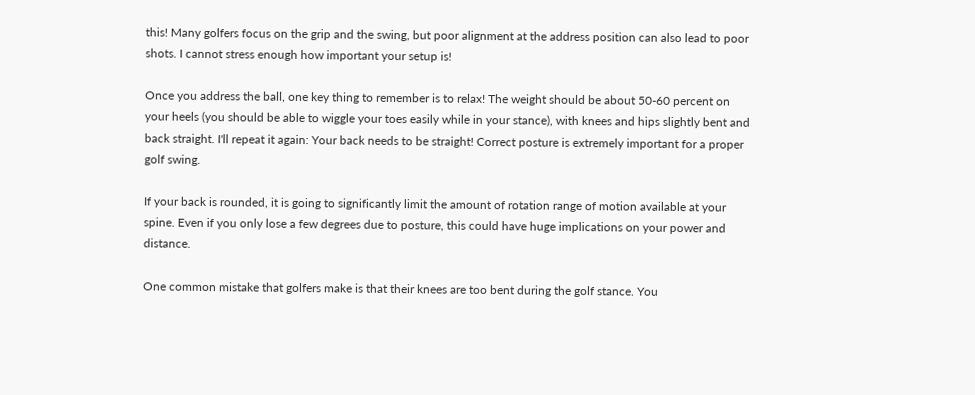this! Many golfers focus on the grip and the swing, but poor alignment at the address position can also lead to poor shots. I cannot stress enough how important your setup is!

Once you address the ball, one key thing to remember is to relax! The weight should be about 50-60 percent on your heels (you should be able to wiggle your toes easily while in your stance), with knees and hips slightly bent and back straight. I'll repeat it again: Your back needs to be straight! Correct posture is extremely important for a proper golf swing.

If your back is rounded, it is going to significantly limit the amount of rotation range of motion available at your spine. Even if you only lose a few degrees due to posture, this could have huge implications on your power and distance.

One common mistake that golfers make is that their knees are too bent during the golf stance. You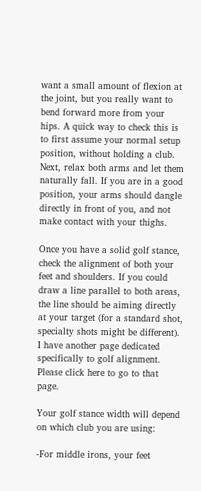want a small amount of flexion at the joint, but you really want to bend forward more from your hips. A quick way to check this is to first assume your normal setup position, without holding a club. Next, relax both arms and let them naturally fall. If you are in a good position, your arms should dangle directly in front of you, and not make contact with your thighs.

Once you have a solid golf stance, check the alignment of both your feet and shoulders. If you could draw a line parallel to both areas, the line should be aiming directly at your target (for a standard shot, specialty shots might be different). I have another page dedicated specifically to golf alignment. Please click here to go to that page.

Your golf stance width will depend on which club you are using:

-For middle irons, your feet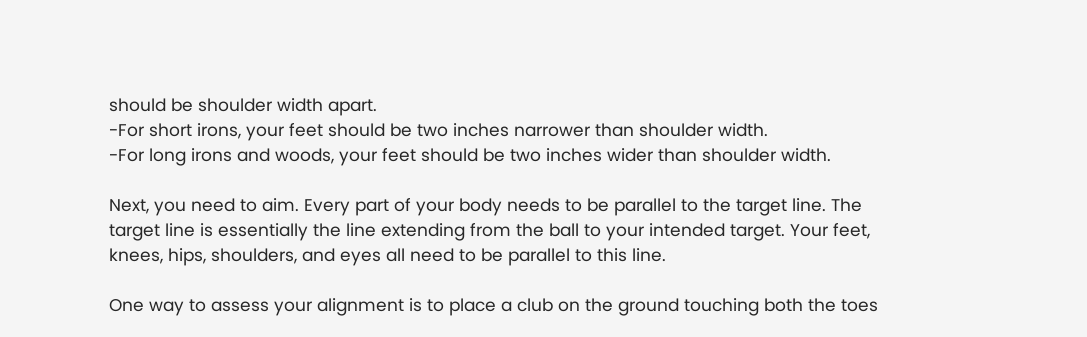should be shoulder width apart.
-For short irons, your feet should be two inches narrower than shoulder width.
-For long irons and woods, your feet should be two inches wider than shoulder width.

Next, you need to aim. Every part of your body needs to be parallel to the target line. The target line is essentially the line extending from the ball to your intended target. Your feet, knees, hips, shoulders, and eyes all need to be parallel to this line.

One way to assess your alignment is to place a club on the ground touching both the toes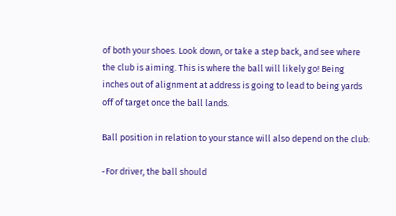of both your shoes. Look down, or take a step back, and see where the club is aiming. This is where the ball will likely go! Being inches out of alignment at address is going to lead to being yards off of target once the ball lands.

Ball position in relation to your stance will also depend on the club:

-For driver, the ball should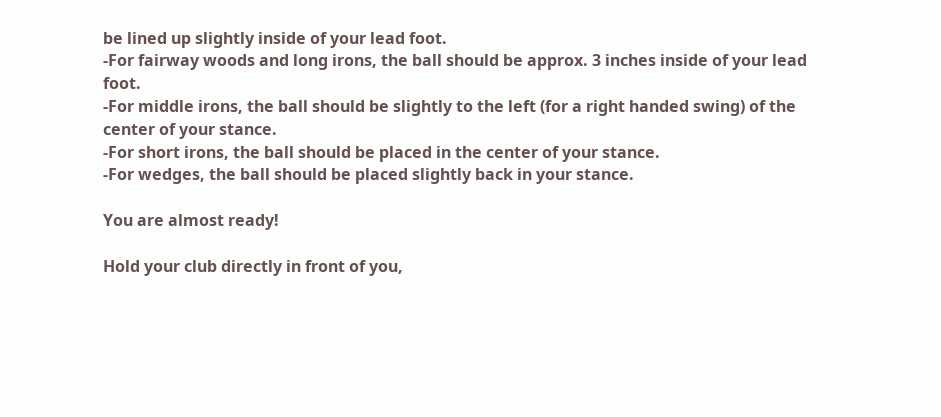be lined up slightly inside of your lead foot.
-For fairway woods and long irons, the ball should be approx. 3 inches inside of your lead foot.
-For middle irons, the ball should be slightly to the left (for a right handed swing) of the center of your stance.
-For short irons, the ball should be placed in the center of your stance.
-For wedges, the ball should be placed slightly back in your stance.

You are almost ready!

Hold your club directly in front of you,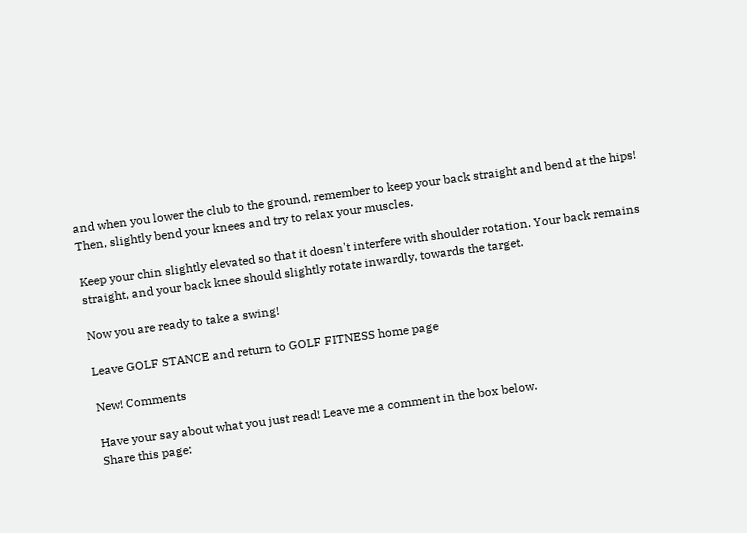and when you lower the club to the ground, remember to keep your back straight and bend at the hips! Then, slightly bend your knees and try to relax your muscles.

Keep your chin slightly elevated so that it doesn't interfere with shoulder rotation. Your back remains straight, and your back knee should slightly rotate inwardly, towards the target.

Now you are ready to take a swing!

Leave GOLF STANCE and return to GOLF FITNESS home page

New! Comments

Have your say about what you just read! Leave me a comment in the box below.
Share this page: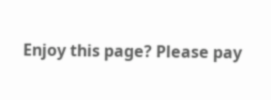Enjoy this page? Please pay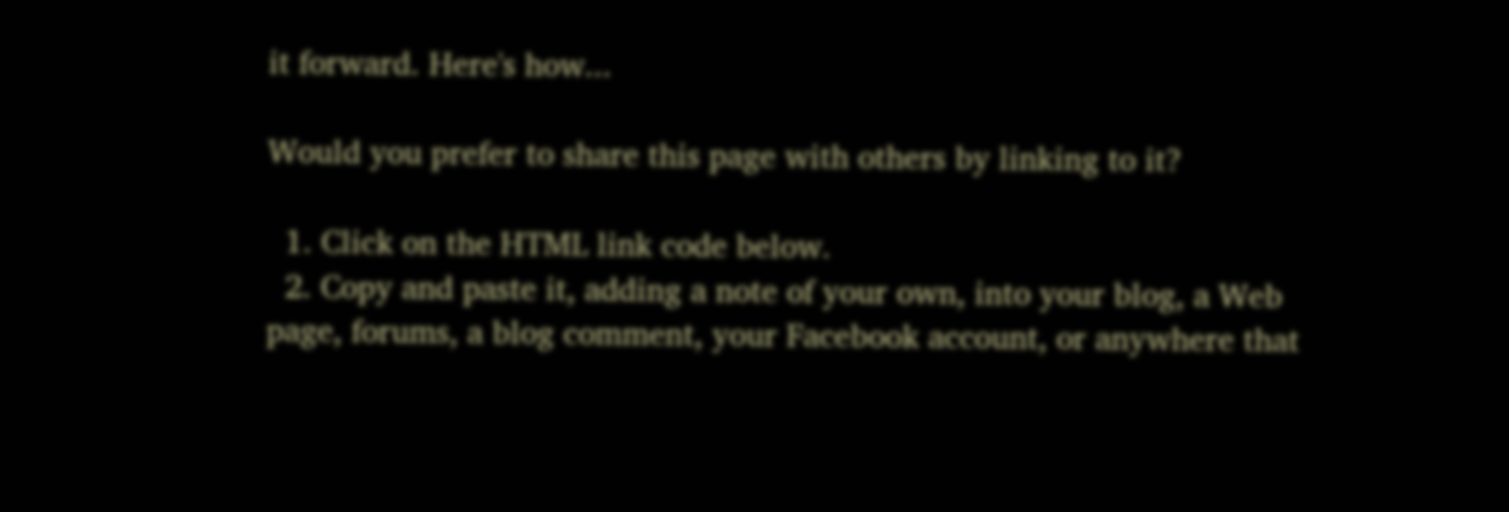it forward. Here's how...

Would you prefer to share this page with others by linking to it?

  1. Click on the HTML link code below.
  2. Copy and paste it, adding a note of your own, into your blog, a Web page, forums, a blog comment, your Facebook account, or anywhere that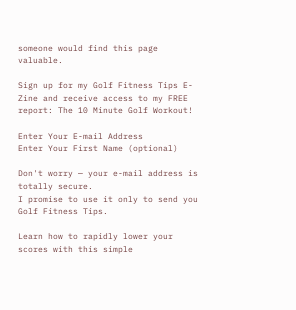someone would find this page valuable.

Sign up for my Golf Fitness Tips E-Zine and receive access to my FREE report: The 10 Minute Golf Workout!

Enter Your E-mail Address
Enter Your First Name (optional)

Don't worry — your e-mail address is totally secure.
I promise to use it only to send you Golf Fitness Tips.

Learn how to rapidly lower your scores with this simple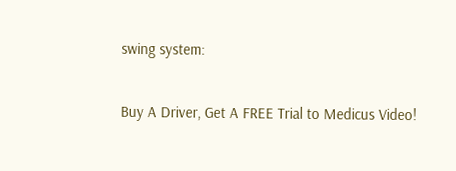swing system:

Buy A Driver, Get A FREE Trial to Medicus Video!